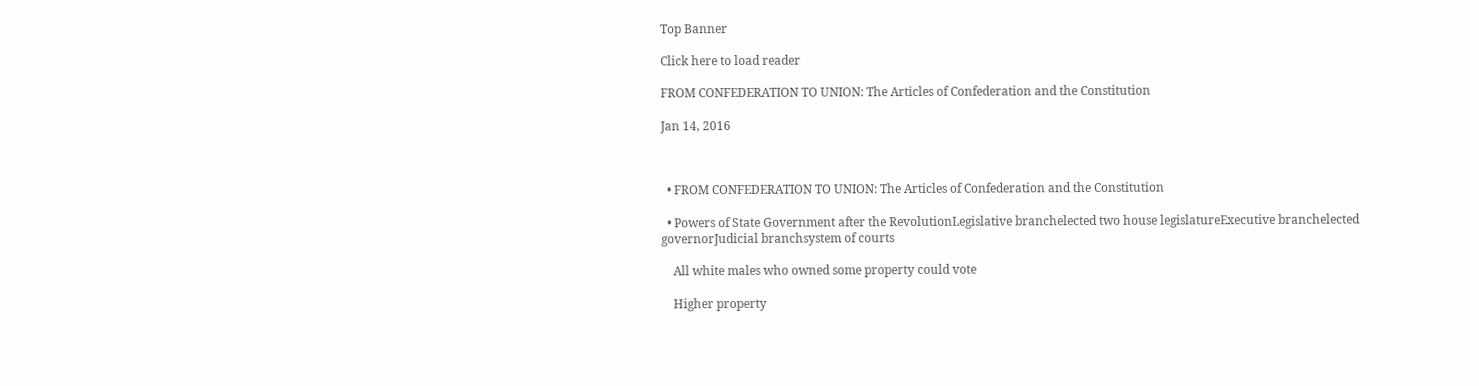Top Banner

Click here to load reader

FROM CONFEDERATION TO UNION: The Articles of Confederation and the Constitution

Jan 14, 2016



  • FROM CONFEDERATION TO UNION: The Articles of Confederation and the Constitution

  • Powers of State Government after the RevolutionLegislative branchelected two house legislatureExecutive branchelected governorJudicial branchsystem of courts

    All white males who owned some property could vote

    Higher property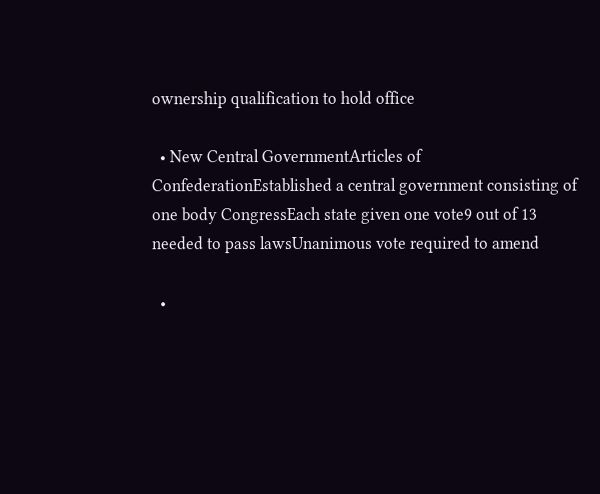ownership qualification to hold office

  • New Central GovernmentArticles of ConfederationEstablished a central government consisting of one body CongressEach state given one vote9 out of 13 needed to pass lawsUnanimous vote required to amend

  •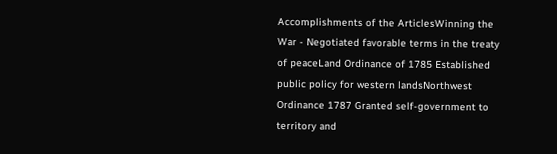Accomplishments of the ArticlesWinning the War - Negotiated favorable terms in the treaty of peaceLand Ordinance of 1785 Established public policy for western landsNorthwest Ordinance 1787 Granted self-government to territory and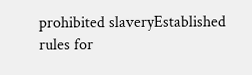prohibited slaveryEstablished rules for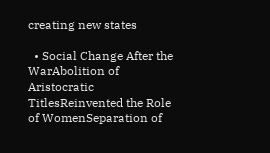creating new states

  • Social Change After the WarAbolition of Aristocratic TitlesReinvented the Role of WomenSeparation of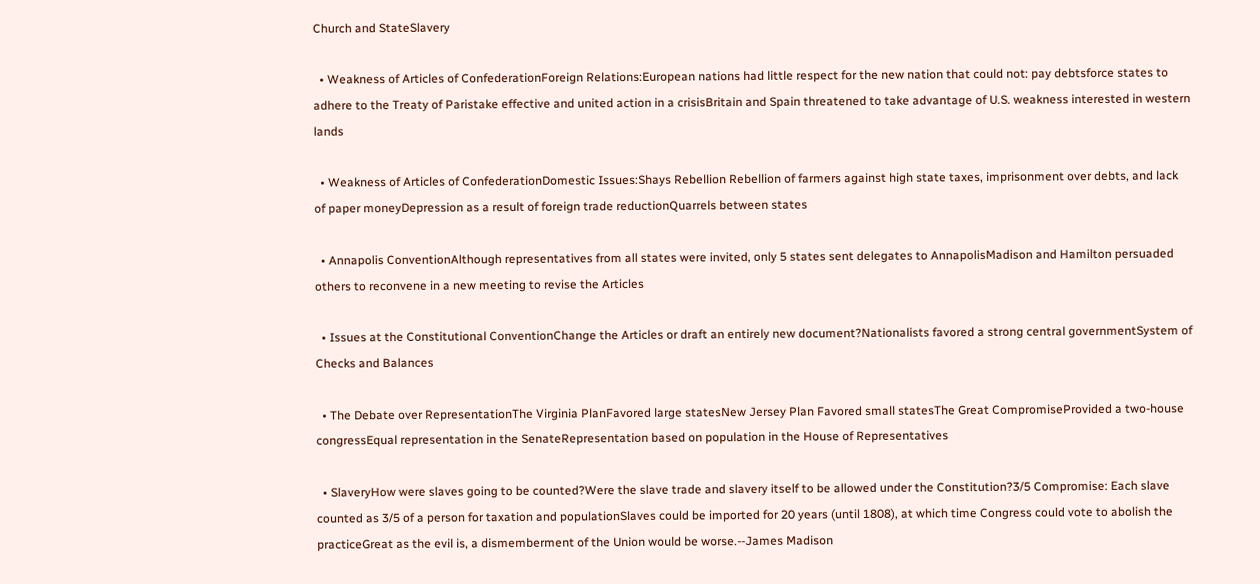Church and StateSlavery

  • Weakness of Articles of ConfederationForeign Relations:European nations had little respect for the new nation that could not: pay debtsforce states to adhere to the Treaty of Paristake effective and united action in a crisisBritain and Spain threatened to take advantage of U.S. weakness interested in western lands

  • Weakness of Articles of ConfederationDomestic Issues:Shays Rebellion Rebellion of farmers against high state taxes, imprisonment over debts, and lack of paper moneyDepression as a result of foreign trade reductionQuarrels between states

  • Annapolis ConventionAlthough representatives from all states were invited, only 5 states sent delegates to AnnapolisMadison and Hamilton persuaded others to reconvene in a new meeting to revise the Articles

  • Issues at the Constitutional ConventionChange the Articles or draft an entirely new document?Nationalists favored a strong central governmentSystem of Checks and Balances

  • The Debate over RepresentationThe Virginia PlanFavored large statesNew Jersey Plan Favored small statesThe Great CompromiseProvided a two-house congressEqual representation in the SenateRepresentation based on population in the House of Representatives

  • SlaveryHow were slaves going to be counted?Were the slave trade and slavery itself to be allowed under the Constitution?3/5 Compromise: Each slave counted as 3/5 of a person for taxation and populationSlaves could be imported for 20 years (until 1808), at which time Congress could vote to abolish the practiceGreat as the evil is, a dismemberment of the Union would be worse.--James Madison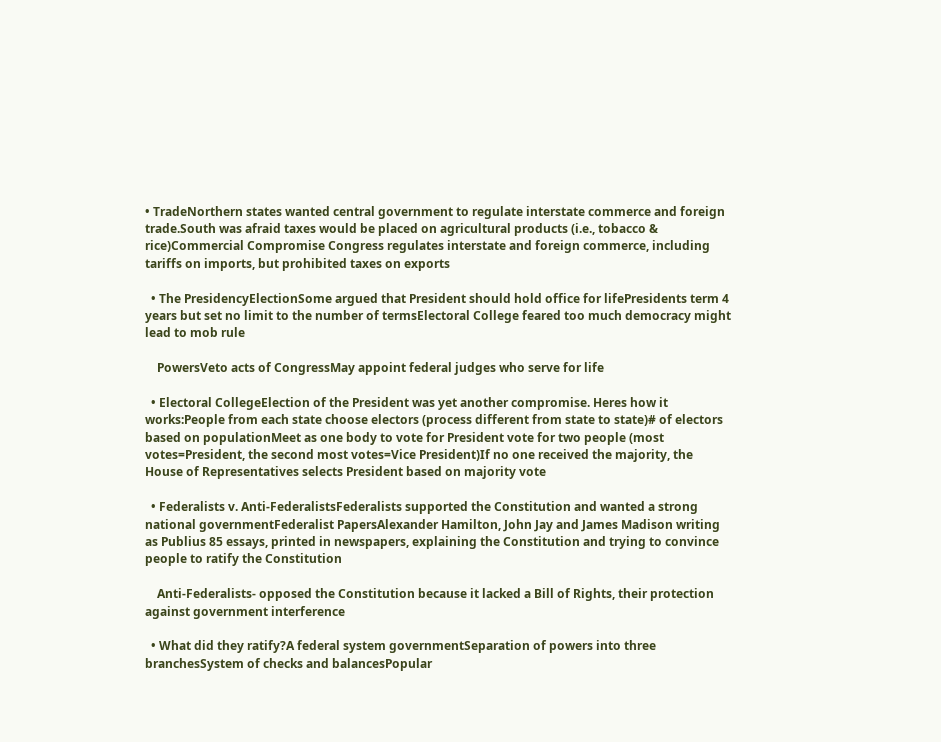• TradeNorthern states wanted central government to regulate interstate commerce and foreign trade.South was afraid taxes would be placed on agricultural products (i.e., tobacco & rice)Commercial Compromise Congress regulates interstate and foreign commerce, including tariffs on imports, but prohibited taxes on exports

  • The PresidencyElectionSome argued that President should hold office for lifePresidents term 4 years but set no limit to the number of termsElectoral College feared too much democracy might lead to mob rule

    PowersVeto acts of CongressMay appoint federal judges who serve for life

  • Electoral CollegeElection of the President was yet another compromise. Heres how it works:People from each state choose electors (process different from state to state)# of electors based on populationMeet as one body to vote for President vote for two people (most votes=President, the second most votes=Vice President)If no one received the majority, the House of Representatives selects President based on majority vote

  • Federalists v. Anti-FederalistsFederalists supported the Constitution and wanted a strong national governmentFederalist PapersAlexander Hamilton, John Jay and James Madison writing as Publius 85 essays, printed in newspapers, explaining the Constitution and trying to convince people to ratify the Constitution

    Anti-Federalists- opposed the Constitution because it lacked a Bill of Rights, their protection against government interference

  • What did they ratify?A federal system governmentSeparation of powers into three branchesSystem of checks and balancesPopular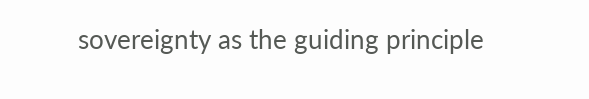sovereignty as the guiding principle